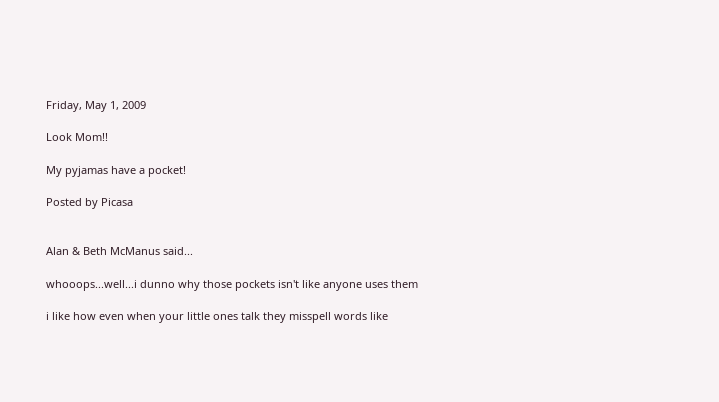Friday, May 1, 2009

Look Mom!!

My pyjamas have a pocket!

Posted by Picasa


Alan & Beth McManus said...

whooops...well...i dunno why those pockets isn't like anyone uses them

i like how even when your little ones talk they misspell words like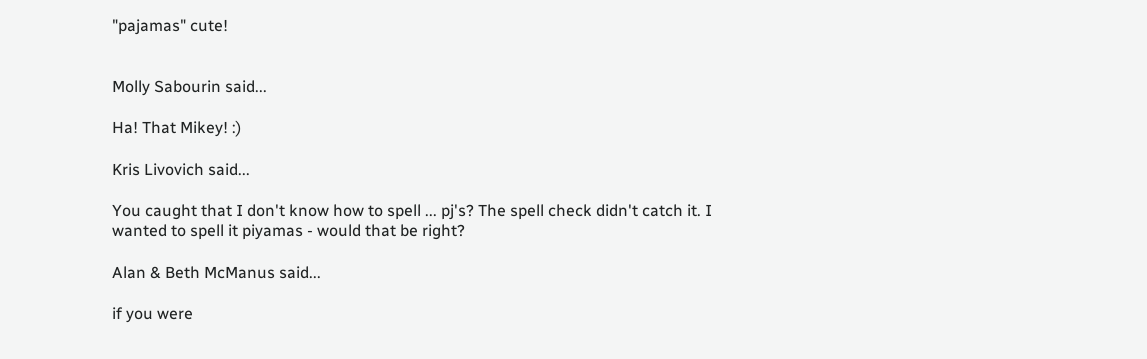"pajamas" cute!


Molly Sabourin said...

Ha! That Mikey! :)

Kris Livovich said...

You caught that I don't know how to spell ... pj's? The spell check didn't catch it. I wanted to spell it piyamas - would that be right?

Alan & Beth McManus said...

if you were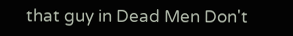that guy in Dead Men Don't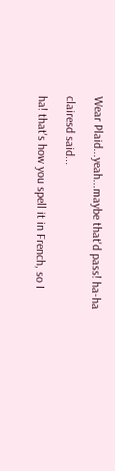Wear Plaid...yeah...maybe that'd pass! ha-ha

clairesd said...

ha! that's how you spell it in French, so I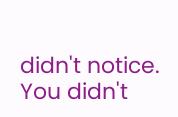didn't notice. You didn't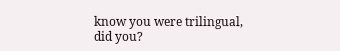know you were trilingual, did you?